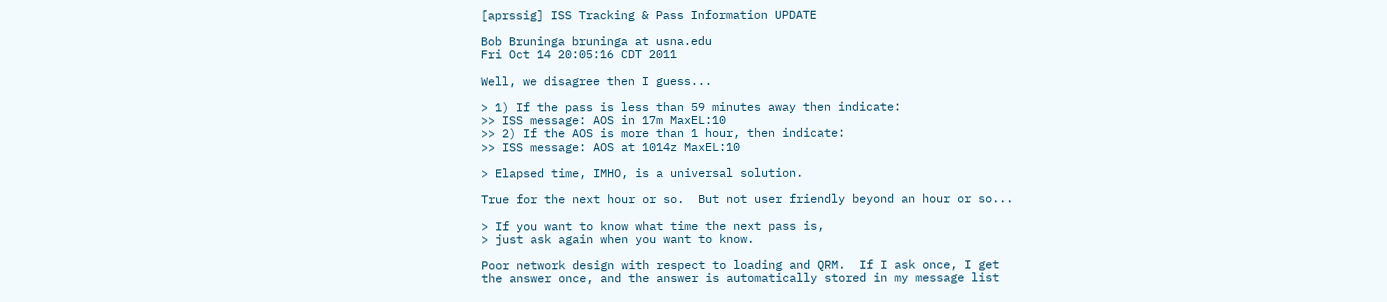[aprssig] ISS Tracking & Pass Information UPDATE

Bob Bruninga bruninga at usna.edu
Fri Oct 14 20:05:16 CDT 2011

Well, we disagree then I guess...

> 1) If the pass is less than 59 minutes away then indicate:
>> ISS message: AOS in 17m MaxEL:10
>> 2) If the AOS is more than 1 hour, then indicate:
>> ISS message: AOS at 1014z MaxEL:10

> Elapsed time, IMHO, is a universal solution.

True for the next hour or so.  But not user friendly beyond an hour or so...

> If you want to know what time the next pass is,
> just ask again when you want to know.

Poor network design with respect to loading and QRM.  If I ask once, I get
the answer once, and the answer is automatically stored in my message list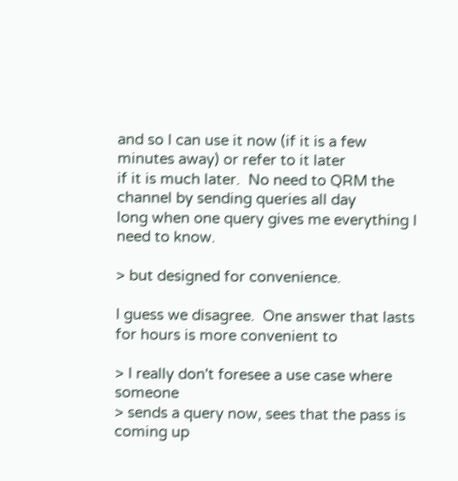and so I can use it now (if it is a few minutes away) or refer to it later
if it is much later.  No need to QRM the channel by sending queries all day
long when one query gives me everything I need to know.

> but designed for convenience.

I guess we disagree.  One answer that lasts for hours is more convenient to

> I really don't foresee a use case where someone
> sends a query now, sees that the pass is coming up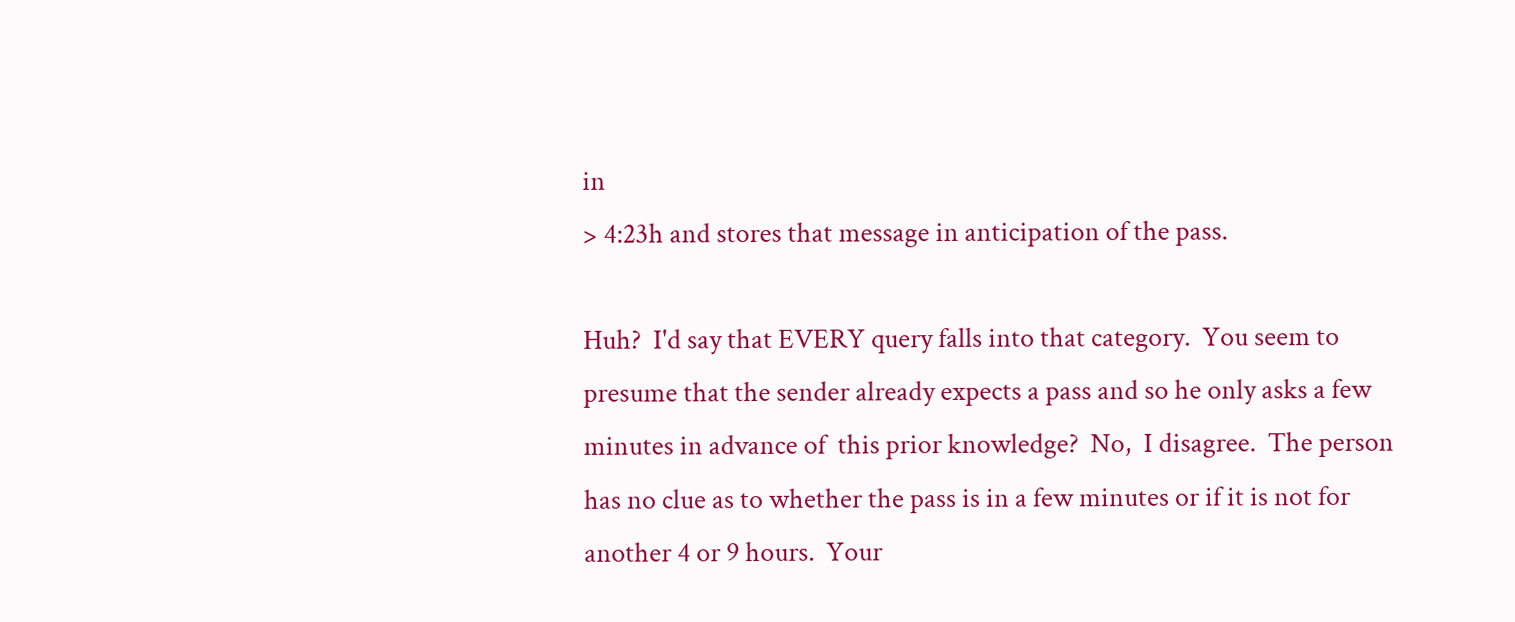in
> 4:23h and stores that message in anticipation of the pass.

Huh?  I'd say that EVERY query falls into that category.  You seem to
presume that the sender already expects a pass and so he only asks a few
minutes in advance of  this prior knowledge?  No,  I disagree.  The person
has no clue as to whether the pass is in a few minutes or if it is not for
another 4 or 9 hours.  Your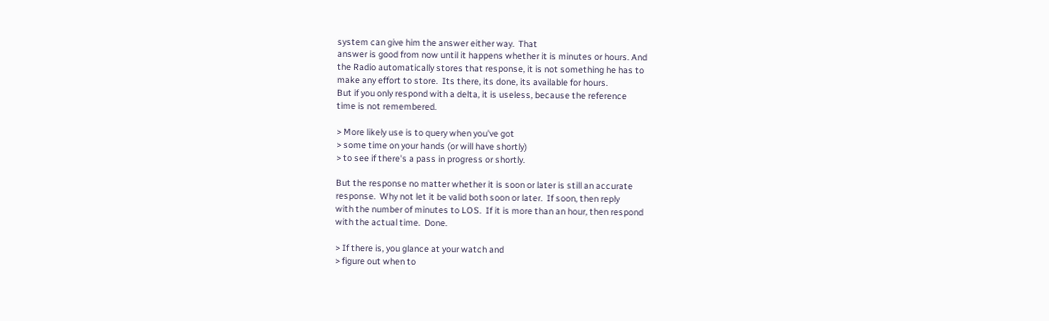system can give him the answer either way.  That
answer is good from now until it happens whether it is minutes or hours. And
the Radio automatically stores that response, it is not something he has to
make any effort to store.  Its there, its done, its available for hours.
But if you only respond with a delta, it is useless, because the reference
time is not remembered.

> More likely use is to query when you've got
> some time on your hands (or will have shortly)
> to see if there's a pass in progress or shortly.

But the response no matter whether it is soon or later is still an accurate
response.  Why not let it be valid both soon or later.  If soon, then reply
with the number of minutes to LOS.  If it is more than an hour, then respond
with the actual time.  Done.

> If there is, you glance at your watch and
> figure out when to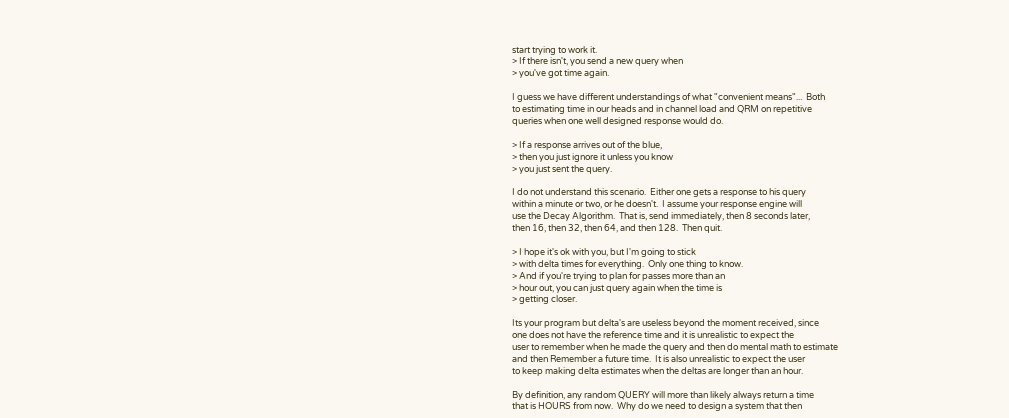start trying to work it.
> If there isn't, you send a new query when
> you've got time again.

I guess we have different understandings of what "convenient means"...  Both
to estimating time in our heads and in channel load and QRM on repetitive
queries when one well designed response would do.

> If a response arrives out of the blue,
> then you just ignore it unless you know
> you just sent the query.

I do not understand this scenario.  Either one gets a response to his query
within a minute or two, or he doesn't.  I assume your response engine will
use the Decay Algorithm.  That is, send immediately, then 8 seconds later,
then 16, then 32, then 64, and then 128.  Then quit.

> I hope it's ok with you, but I'm going to stick
> with delta times for everything.  Only one thing to know.
> And if you're trying to plan for passes more than an
> hour out, you can just query again when the time is
> getting closer.

Its your program but delta's are useless beyond the moment received, since
one does not have the reference time and it is unrealistic to expect the
user to remember when he made the query and then do mental math to estimate
and then Remember a future time.  It is also unrealistic to expect the user
to keep making delta estimates when the deltas are longer than an hour.

By definition, any random QUERY will more than likely always return a time
that is HOURS from now.  Why do we need to design a system that then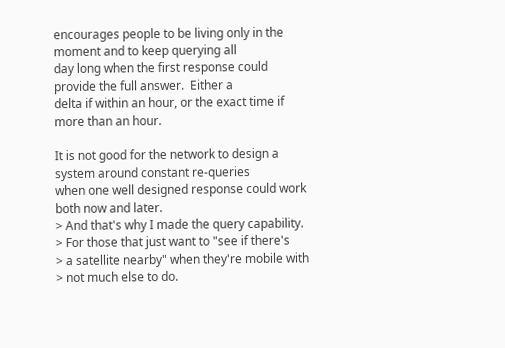encourages people to be living only in the moment and to keep querying all
day long when the first response could provide the full answer.  Either a
delta if within an hour, or the exact time if more than an hour.

It is not good for the network to design a system around constant re-queries
when one well designed response could work both now and later.
> And that's why I made the query capability.
> For those that just want to "see if there's
> a satellite nearby" when they're mobile with
> not much else to do.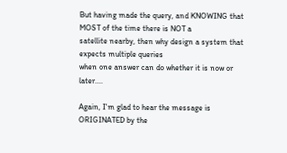But having made the query, and KNOWING that MOST of the time there is NOT a
satellite nearby, then why design a system that expects multiple queries
when one answer can do whether it is now or later....

Again, I'm glad to hear the message is ORIGINATED by the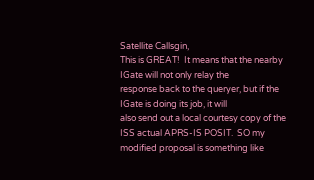Satellite Callsgin,
This is GREAT!  It means that the nearby IGate will not only relay the
response back to the queryer, but if the IGate is doing its job, it will
also send out a local courtesy copy of the ISS actual APRS-IS POSIT.  SO my
modified proposal is something like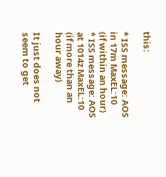this:

* ISS message: AOS in 17m MaxEL:10   (if within an hour)
* ISS message: AOS at 1014z MaxEL:10 (if more than an hour away)

It just does not seem to get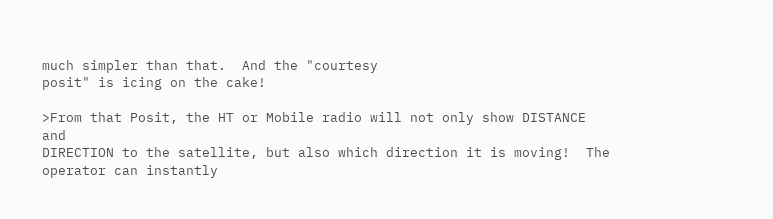much simpler than that.  And the "courtesy
posit" is icing on the cake!

>From that Posit, the HT or Mobile radio will not only show DISTANCE and
DIRECTION to the satellite, but also which direction it is moving!  The
operator can instantly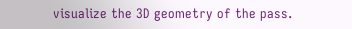visualize the 3D geometry of the pass.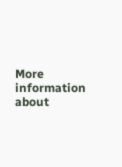More information about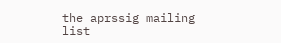the aprssig mailing list